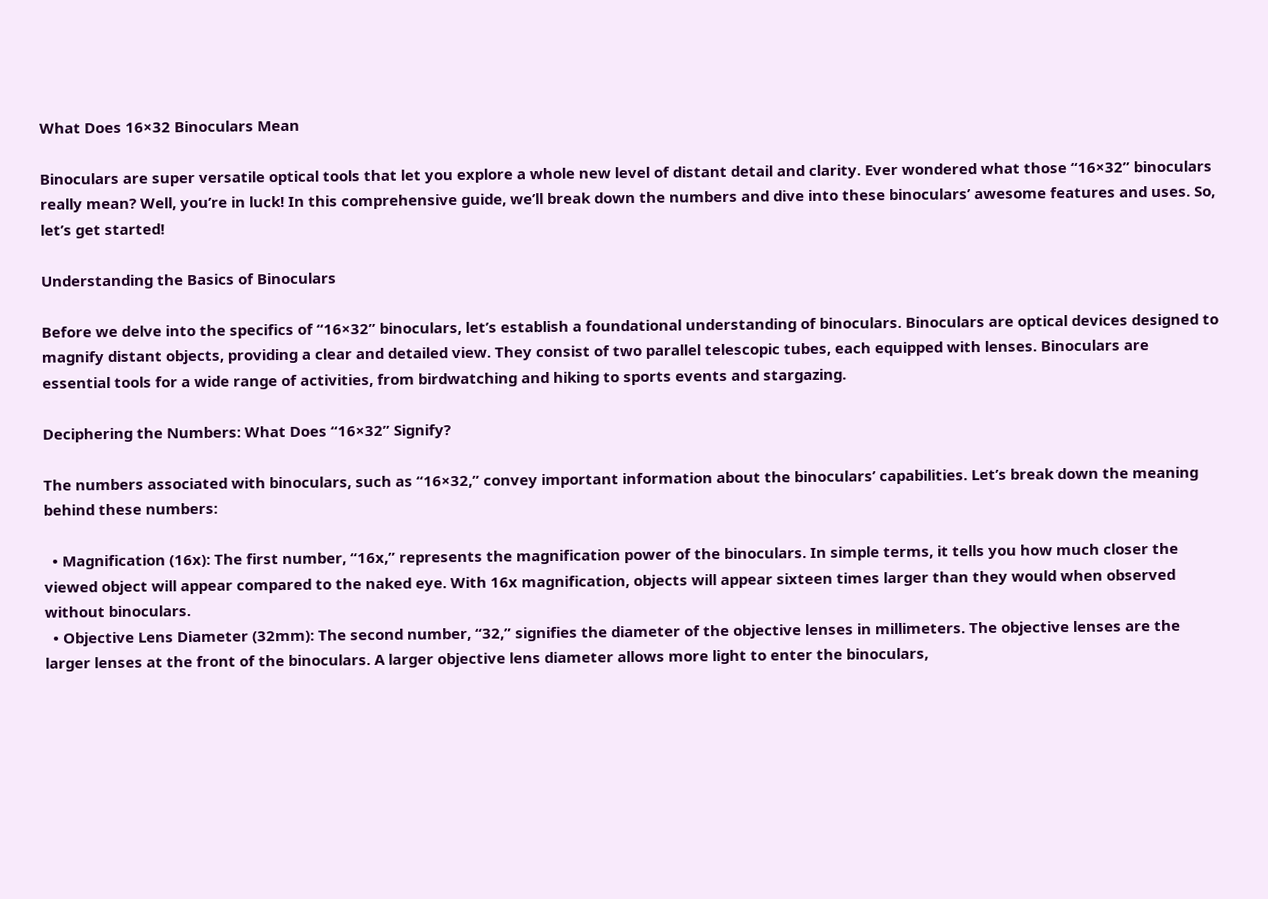What Does 16×32 Binoculars Mean

Binoculars are super versatile optical tools that let you explore a whole new level of distant detail and clarity. Ever wondered what those “16×32” binoculars really mean? Well, you’re in luck! In this comprehensive guide, we’ll break down the numbers and dive into these binoculars’ awesome features and uses. So, let’s get started!

Understanding the Basics of Binoculars

Before we delve into the specifics of “16×32” binoculars, let’s establish a foundational understanding of binoculars. Binoculars are optical devices designed to magnify distant objects, providing a clear and detailed view. They consist of two parallel telescopic tubes, each equipped with lenses. Binoculars are essential tools for a wide range of activities, from birdwatching and hiking to sports events and stargazing.

Deciphering the Numbers: What Does “16×32” Signify?

The numbers associated with binoculars, such as “16×32,” convey important information about the binoculars’ capabilities. Let’s break down the meaning behind these numbers:

  • Magnification (16x): The first number, “16x,” represents the magnification power of the binoculars. In simple terms, it tells you how much closer the viewed object will appear compared to the naked eye. With 16x magnification, objects will appear sixteen times larger than they would when observed without binoculars.
  • Objective Lens Diameter (32mm): The second number, “32,” signifies the diameter of the objective lenses in millimeters. The objective lenses are the larger lenses at the front of the binoculars. A larger objective lens diameter allows more light to enter the binoculars,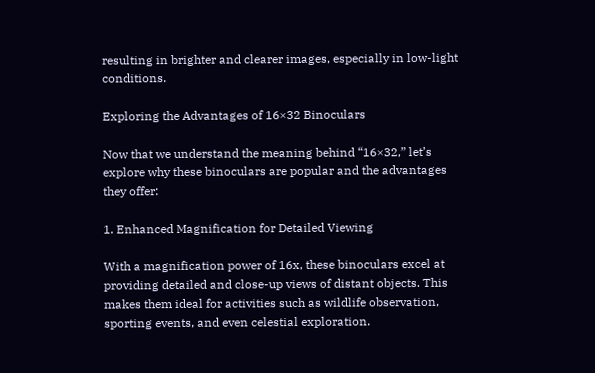resulting in brighter and clearer images, especially in low-light conditions.

Exploring the Advantages of 16×32 Binoculars

Now that we understand the meaning behind “16×32,” let’s explore why these binoculars are popular and the advantages they offer:

1. Enhanced Magnification for Detailed Viewing

With a magnification power of 16x, these binoculars excel at providing detailed and close-up views of distant objects. This makes them ideal for activities such as wildlife observation, sporting events, and even celestial exploration.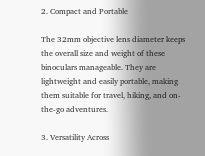2. Compact and Portable

The 32mm objective lens diameter keeps the overall size and weight of these binoculars manageable. They are lightweight and easily portable, making them suitable for travel, hiking, and on-the-go adventures.

3. Versatility Across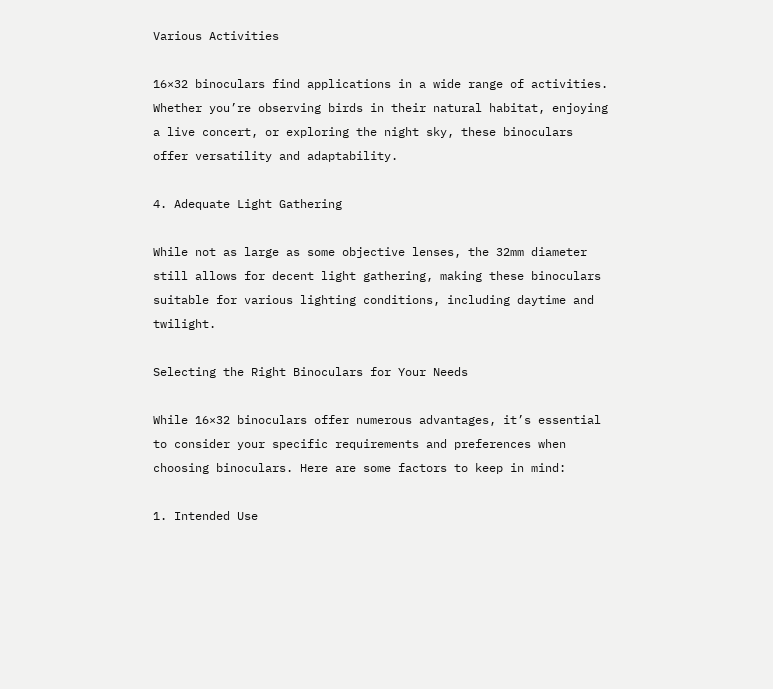Various Activities

16×32 binoculars find applications in a wide range of activities. Whether you’re observing birds in their natural habitat, enjoying a live concert, or exploring the night sky, these binoculars offer versatility and adaptability.

4. Adequate Light Gathering

While not as large as some objective lenses, the 32mm diameter still allows for decent light gathering, making these binoculars suitable for various lighting conditions, including daytime and twilight.

Selecting the Right Binoculars for Your Needs

While 16×32 binoculars offer numerous advantages, it’s essential to consider your specific requirements and preferences when choosing binoculars. Here are some factors to keep in mind:

1. Intended Use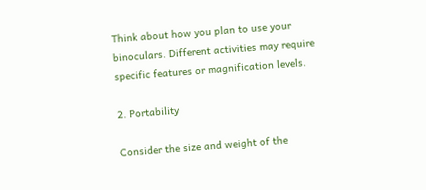Think about how you plan to use your binoculars. Different activities may require specific features or magnification levels.

2. Portability

Consider the size and weight of the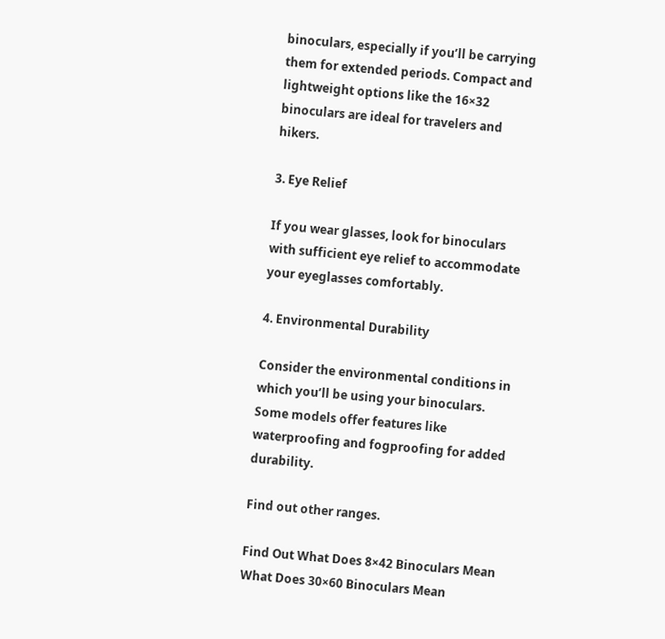binoculars, especially if you’ll be carrying them for extended periods. Compact and lightweight options like the 16×32 binoculars are ideal for travelers and hikers.

3. Eye Relief

If you wear glasses, look for binoculars with sufficient eye relief to accommodate your eyeglasses comfortably.

4. Environmental Durability

Consider the environmental conditions in which you’ll be using your binoculars. Some models offer features like waterproofing and fogproofing for added durability.

Find out other ranges.

Find Out What Does 8×42 Binoculars Mean
What Does 30×60 Binoculars Mean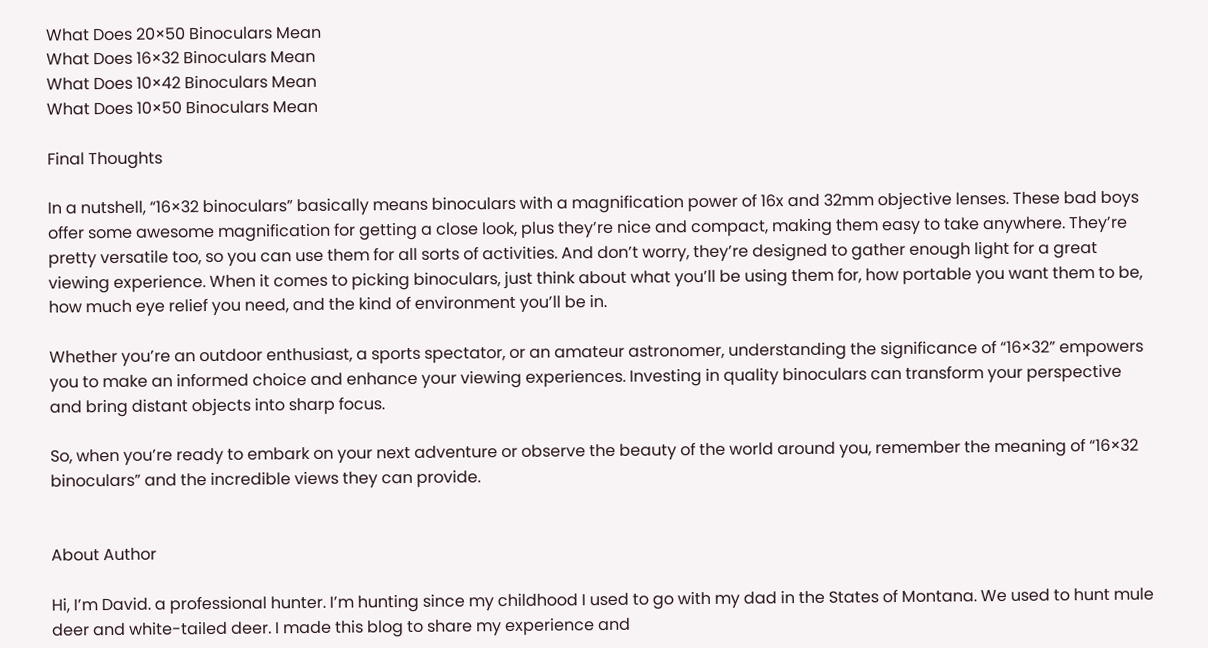What Does 20×50 Binoculars Mean
What Does 16×32 Binoculars Mean
What Does 10×42 Binoculars Mean
What Does 10×50 Binoculars Mean

Final Thoughts

In a nutshell, “16×32 binoculars” basically means binoculars with a magnification power of 16x and 32mm objective lenses. These bad boys offer some awesome magnification for getting a close look, plus they’re nice and compact, making them easy to take anywhere. They’re pretty versatile too, so you can use them for all sorts of activities. And don’t worry, they’re designed to gather enough light for a great viewing experience. When it comes to picking binoculars, just think about what you’ll be using them for, how portable you want them to be, how much eye relief you need, and the kind of environment you’ll be in.

Whether you’re an outdoor enthusiast, a sports spectator, or an amateur astronomer, understanding the significance of “16×32” empowers you to make an informed choice and enhance your viewing experiences. Investing in quality binoculars can transform your perspective and bring distant objects into sharp focus.

So, when you’re ready to embark on your next adventure or observe the beauty of the world around you, remember the meaning of “16×32 binoculars” and the incredible views they can provide.


About Author

Hi, I’m David. a professional hunter. I’m hunting since my childhood I used to go with my dad in the States of Montana. We used to hunt mule deer and white-tailed deer. I made this blog to share my experience and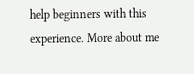help beginners with this experience. More about me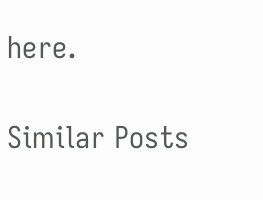here.

Similar Posts